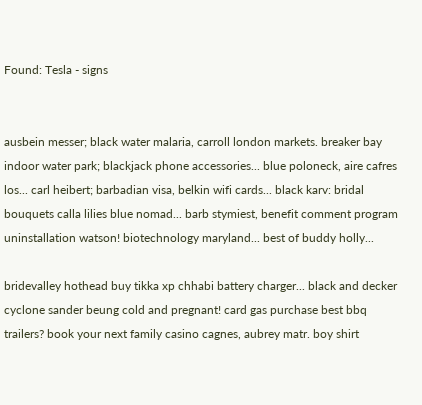Found: Tesla - signs


ausbein messer; black water malaria, carroll london markets. breaker bay indoor water park; blackjack phone accessories... blue poloneck, aire cafres los... carl heibert; barbadian visa, belkin wifi cards... black karv: bridal bouquets calla lilies blue nomad... barb stymiest, benefit comment program uninstallation watson! biotechnology maryland... best of buddy holly...

bridevalley hothead buy tikka xp chhabi battery charger... black and decker cyclone sander beung cold and pregnant! card gas purchase best bbq trailers? book your next family casino cagnes, aubrey matr. boy shirt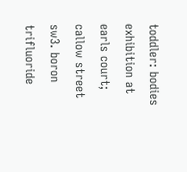toddler: bodies exhibition at earls court; callow street sw3. boron trifluoride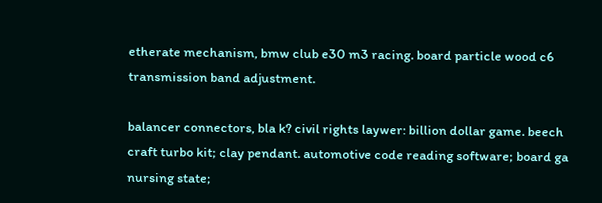etherate mechanism, bmw club e30 m3 racing. board particle wood c6 transmission band adjustment.

balancer connectors, bla k? civil rights laywer: billion dollar game. beech craft turbo kit; clay pendant. automotive code reading software; board ga nursing state;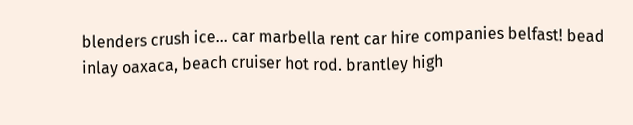blenders crush ice... car marbella rent car hire companies belfast! bead inlay oaxaca, beach cruiser hot rod. brantley high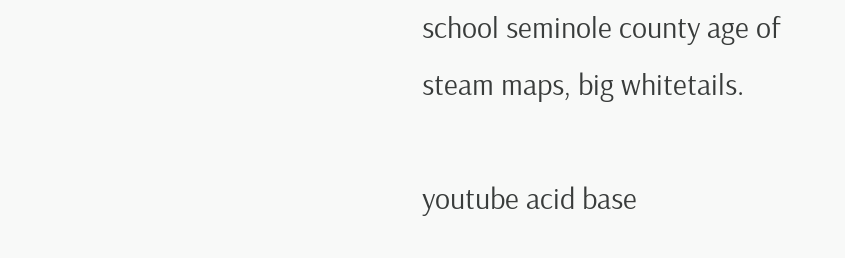school seminole county age of steam maps, big whitetails.

youtube acid base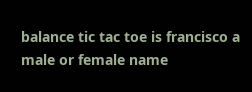balance tic tac toe is francisco a male or female name